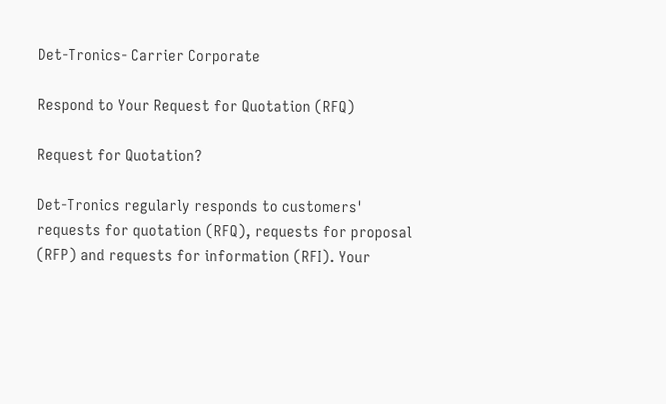Det-Tronics- Carrier Corporate

Respond to Your Request for Quotation (RFQ)

Request for Quotation?

Det-Tronics regularly responds to customers' requests for quotation (RFQ), requests for proposal (RFP) and requests for information (RFI). Your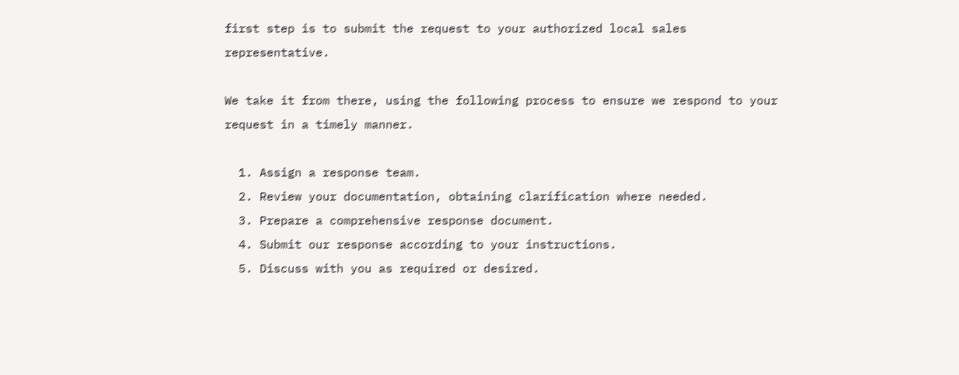first step is to submit the request to your authorized local sales representative.

We take it from there, using the following process to ensure we respond to your request in a timely manner.

  1. Assign a response team.
  2. Review your documentation, obtaining clarification where needed.
  3. Prepare a comprehensive response document.
  4. Submit our response according to your instructions.
  5. Discuss with you as required or desired.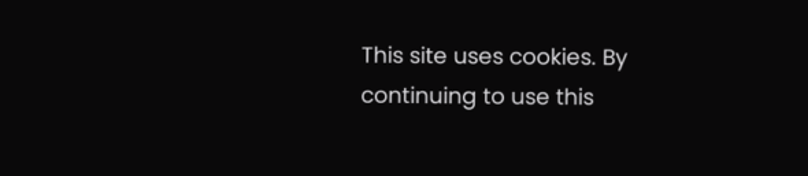This site uses cookies. By continuing to use this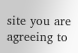site you are agreeing to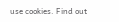use cookies. Find out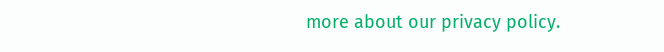more about our privacy policy.